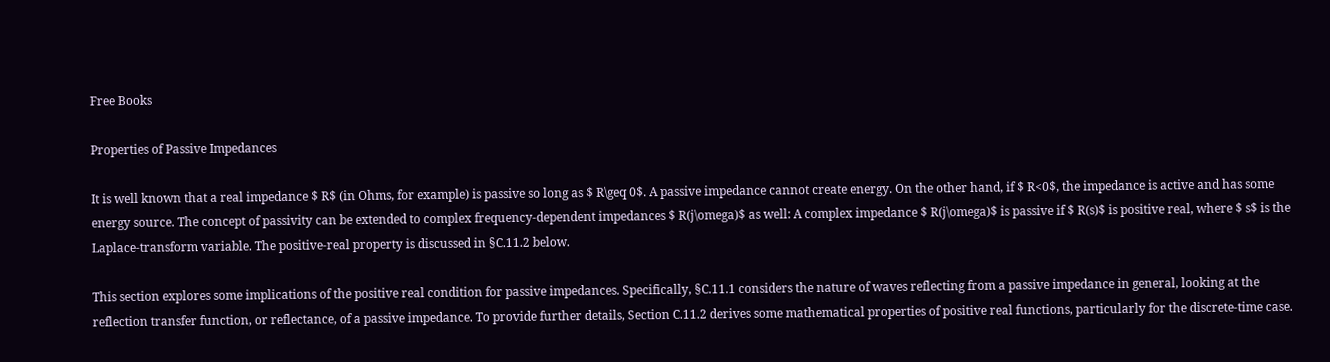Free Books

Properties of Passive Impedances

It is well known that a real impedance $ R$ (in Ohms, for example) is passive so long as $ R\geq 0$. A passive impedance cannot create energy. On the other hand, if $ R<0$, the impedance is active and has some energy source. The concept of passivity can be extended to complex frequency-dependent impedances $ R(j\omega)$ as well: A complex impedance $ R(j\omega)$ is passive if $ R(s)$ is positive real, where $ s$ is the Laplace-transform variable. The positive-real property is discussed in §C.11.2 below.

This section explores some implications of the positive real condition for passive impedances. Specifically, §C.11.1 considers the nature of waves reflecting from a passive impedance in general, looking at the reflection transfer function, or reflectance, of a passive impedance. To provide further details, Section C.11.2 derives some mathematical properties of positive real functions, particularly for the discrete-time case.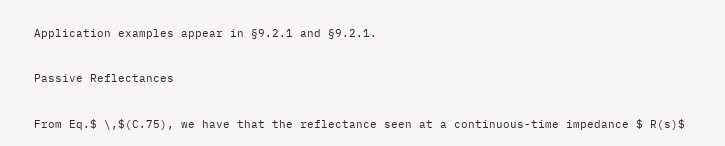Application examples appear in §9.2.1 and §9.2.1.

Passive Reflectances

From Eq.$ \,$(C.75), we have that the reflectance seen at a continuous-time impedance $ R(s)$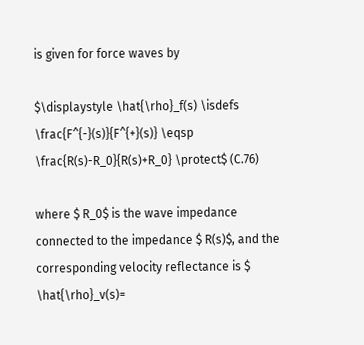is given for force waves by

$\displaystyle \hat{\rho}_f(s) \isdefs \frac{F^{-}(s)}{F^{+}(s)} \eqsp \frac{R(s)-R_0}{R(s)+R_0} \protect$ (C.76)

where $ R_0$ is the wave impedance connected to the impedance $ R(s)$, and the corresponding velocity reflectance is $ \hat{\rho}_v(s)=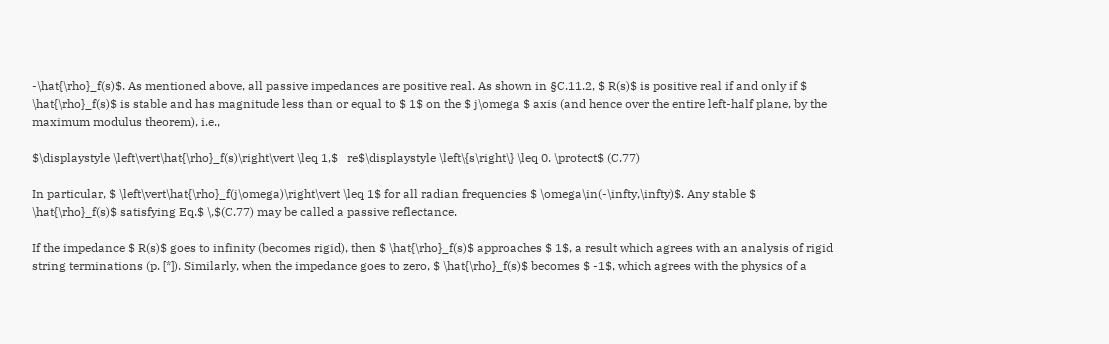-\hat{\rho}_f(s)$. As mentioned above, all passive impedances are positive real. As shown in §C.11.2, $ R(s)$ is positive real if and only if $ \hat{\rho}_f(s)$ is stable and has magnitude less than or equal to $ 1$ on the $ j\omega $ axis (and hence over the entire left-half plane, by the maximum modulus theorem), i.e.,

$\displaystyle \left\vert\hat{\rho}_f(s)\right\vert \leq 1,$   re$\displaystyle \left\{s\right\} \leq 0. \protect$ (C.77)

In particular, $ \left\vert\hat{\rho}_f(j\omega)\right\vert \leq 1$ for all radian frequencies $ \omega\in(-\infty,\infty)$. Any stable $ \hat{\rho}_f(s)$ satisfying Eq.$ \,$(C.77) may be called a passive reflectance.

If the impedance $ R(s)$ goes to infinity (becomes rigid), then $ \hat{\rho}_f(s)$ approaches $ 1$, a result which agrees with an analysis of rigid string terminations (p. [*]). Similarly, when the impedance goes to zero, $ \hat{\rho}_f(s)$ becomes $ -1$, which agrees with the physics of a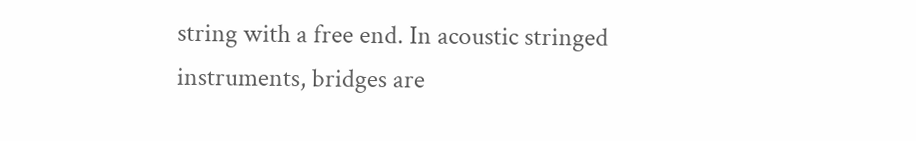string with a free end. In acoustic stringed instruments, bridges are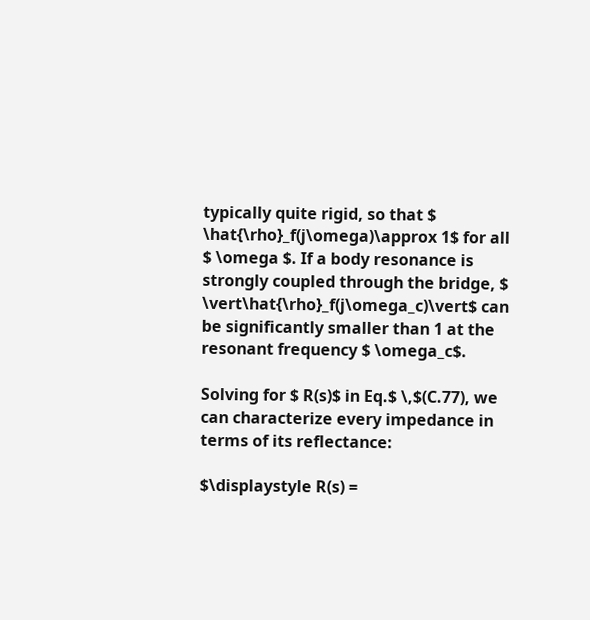typically quite rigid, so that $ \hat{\rho}_f(j\omega)\approx 1$ for all $ \omega $. If a body resonance is strongly coupled through the bridge, $ \vert\hat{\rho}_f(j\omega_c)\vert$ can be significantly smaller than 1 at the resonant frequency $ \omega_c$.

Solving for $ R(s)$ in Eq.$ \,$(C.77), we can characterize every impedance in terms of its reflectance:

$\displaystyle R(s) =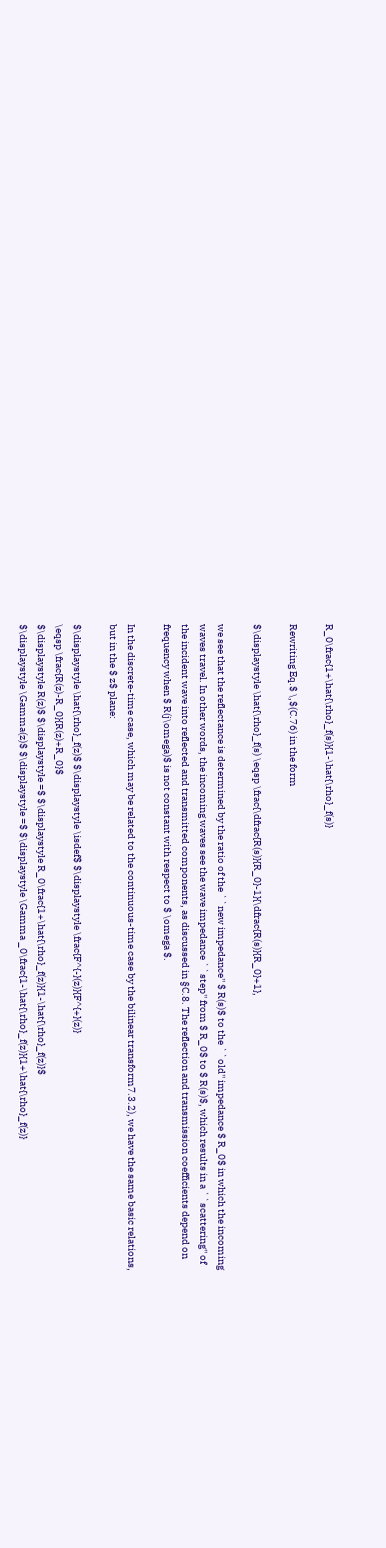R_0\frac{1+\hat{\rho}_f(s)}{1-\hat{\rho}_f(s)}

Rewriting Eq.$ \,$(C.76) in the form

$\displaystyle \hat{\rho}_f(s) \eqsp \frac{\dfrac{R(s)}{R_0}-1}{\dfrac{R(s)}{R_0}+1},

we see that the reflectance is determined by the ratio of the ``new impedance'' $ R(s)$ to the ``old'' impedance $ R_0$ in which the incoming waves travel. In other words, the incoming waves see the wave impedance ``step'' from $ R_0$ to $ R(s)$, which results in a ``scattering'' of the incident wave into reflected and transmitted components, as discussed in §C.8. The reflection and transmission coefficients depend on frequency when $ R(j\omega)$ is not constant with respect to $ \omega $.

In the discrete-time case, which may be related to the continuous-time case by the bilinear transform7.3.2), we have the same basic relations, but in the $ z$ plane:

$\displaystyle \hat{\rho}_f(z)$ $\displaystyle \isdef$ $\displaystyle \frac{F^{-}(z)}{F^{+}(z)}
\eqsp \frac{R(z)-R_0}{R(z)+R_0}$
$\displaystyle R(z)$ $\displaystyle =$ $\displaystyle R_0\frac{1+\hat{\rho}_f(z)}{1-\hat{\rho}_f(z)}$
$\displaystyle \Gamma(z)$ $\displaystyle =$ $\displaystyle \Gamma _0\frac{1-\hat{\rho}_f(z)}{1+\hat{\rho}_f(z)}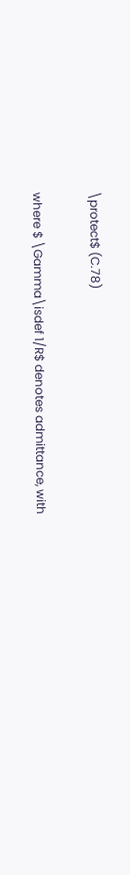\protect$ (C.78)

where $ \Gamma\isdef 1/R$ denotes admittance, with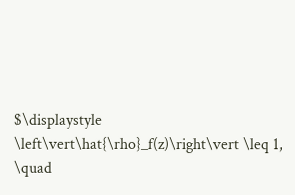$\displaystyle \left\vert\hat{\rho}_f(z)\right\vert \leq 1, \quad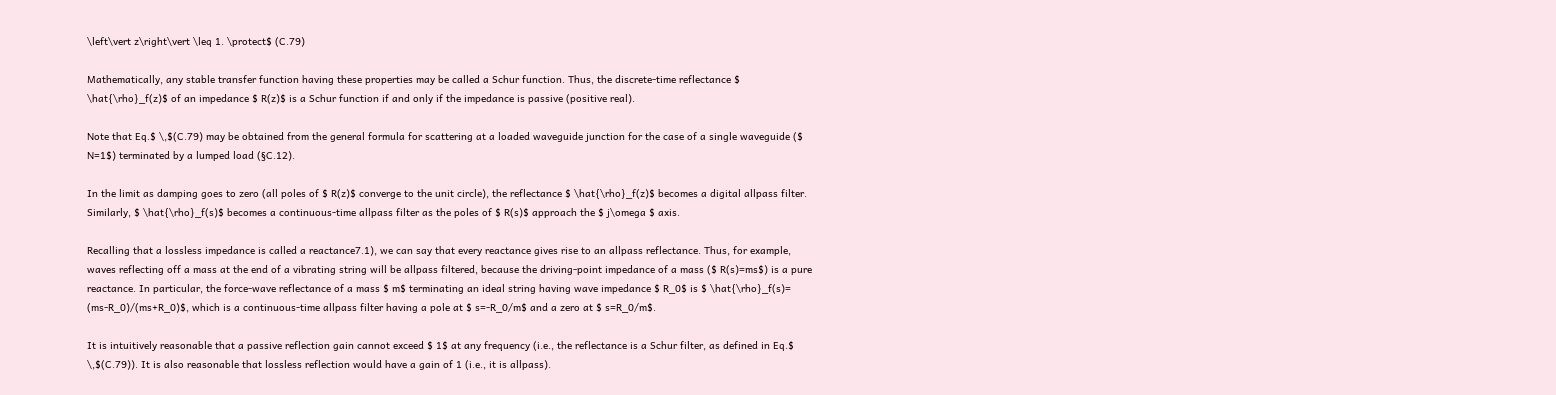\left\vert z\right\vert \leq 1. \protect$ (C.79)

Mathematically, any stable transfer function having these properties may be called a Schur function. Thus, the discrete-time reflectance $ \hat{\rho}_f(z)$ of an impedance $ R(z)$ is a Schur function if and only if the impedance is passive (positive real).

Note that Eq.$ \,$(C.79) may be obtained from the general formula for scattering at a loaded waveguide junction for the case of a single waveguide ($ N=1$) terminated by a lumped load (§C.12).

In the limit as damping goes to zero (all poles of $ R(z)$ converge to the unit circle), the reflectance $ \hat{\rho}_f(z)$ becomes a digital allpass filter. Similarly, $ \hat{\rho}_f(s)$ becomes a continuous-time allpass filter as the poles of $ R(s)$ approach the $ j\omega $ axis.

Recalling that a lossless impedance is called a reactance7.1), we can say that every reactance gives rise to an allpass reflectance. Thus, for example, waves reflecting off a mass at the end of a vibrating string will be allpass filtered, because the driving-point impedance of a mass ($ R(s)=ms$) is a pure reactance. In particular, the force-wave reflectance of a mass $ m$ terminating an ideal string having wave impedance $ R_0$ is $ \hat{\rho}_f(s)=
(ms-R_0)/(ms+R_0)$, which is a continuous-time allpass filter having a pole at $ s=-R_0/m$ and a zero at $ s=R_0/m$.

It is intuitively reasonable that a passive reflection gain cannot exceed $ 1$ at any frequency (i.e., the reflectance is a Schur filter, as defined in Eq.$ \,$(C.79)). It is also reasonable that lossless reflection would have a gain of 1 (i.e., it is allpass).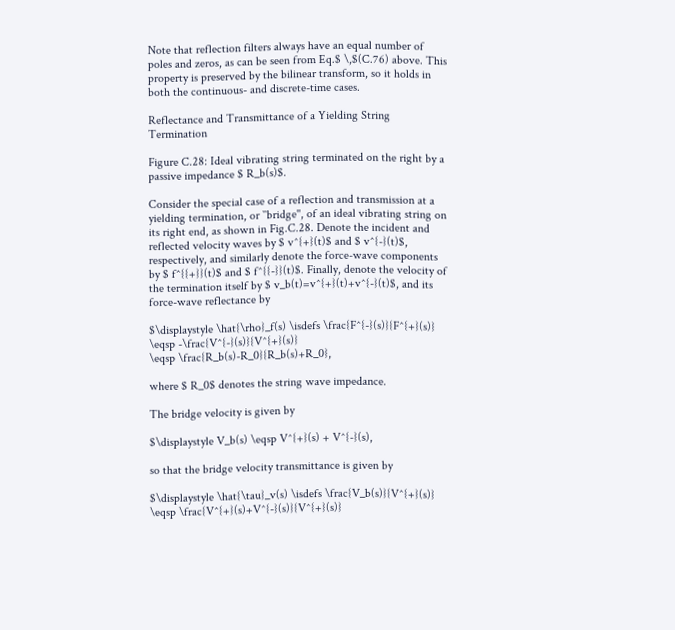Note that reflection filters always have an equal number of poles and zeros, as can be seen from Eq.$ \,$(C.76) above. This property is preserved by the bilinear transform, so it holds in both the continuous- and discrete-time cases.

Reflectance and Transmittance of a Yielding String Termination

Figure C.28: Ideal vibrating string terminated on the right by a passive impedance $ R_b(s)$.

Consider the special case of a reflection and transmission at a yielding termination, or ``bridge'', of an ideal vibrating string on its right end, as shown in Fig.C.28. Denote the incident and reflected velocity waves by $ v^{+}(t)$ and $ v^{-}(t)$, respectively, and similarly denote the force-wave components by $ f^{{+}}(t)$ and $ f^{{-}}(t)$. Finally, denote the velocity of the termination itself by $ v_b(t)=v^{+}(t)+v^{-}(t)$, and its force-wave reflectance by

$\displaystyle \hat{\rho}_f(s) \isdefs \frac{F^{-}(s)}{F^{+}(s)} \eqsp -\frac{V^{-}(s)}{V^{+}(s)}
\eqsp \frac{R_b(s)-R_0}{R_b(s)+R_0},

where $ R_0$ denotes the string wave impedance.

The bridge velocity is given by

$\displaystyle V_b(s) \eqsp V^{+}(s) + V^{-}(s),

so that the bridge velocity transmittance is given by

$\displaystyle \hat{\tau}_v(s) \isdefs \frac{V_b(s)}{V^{+}(s)}
\eqsp \frac{V^{+}(s)+V^{-}(s)}{V^{+}(s)}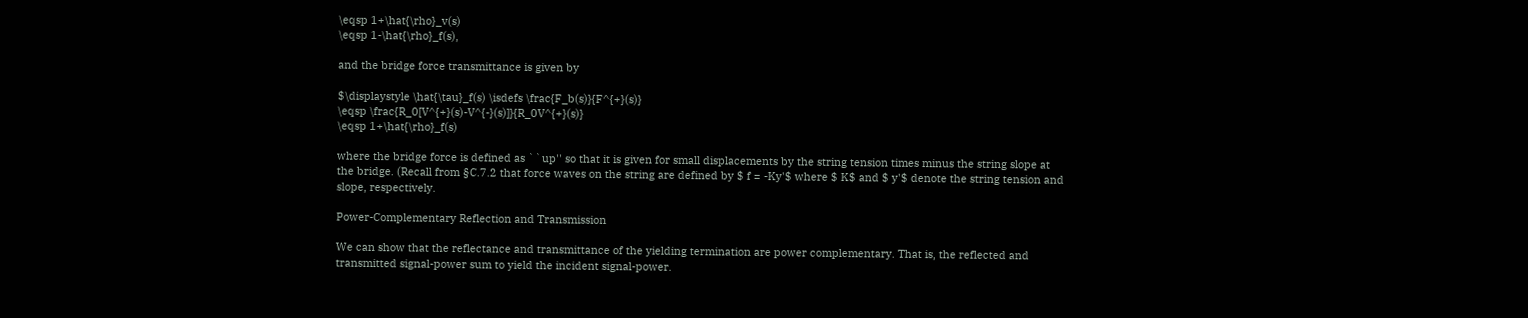\eqsp 1+\hat{\rho}_v(s)
\eqsp 1-\hat{\rho}_f(s),

and the bridge force transmittance is given by

$\displaystyle \hat{\tau}_f(s) \isdefs \frac{F_b(s)}{F^{+}(s)}
\eqsp \frac{R_0[V^{+}(s)-V^{-}(s)]}{R_0V^{+}(s)}
\eqsp 1+\hat{\rho}_f(s)

where the bridge force is defined as ``up'' so that it is given for small displacements by the string tension times minus the string slope at the bridge. (Recall from §C.7.2 that force waves on the string are defined by $ f = -Ky'$ where $ K$ and $ y'$ denote the string tension and slope, respectively.

Power-Complementary Reflection and Transmission

We can show that the reflectance and transmittance of the yielding termination are power complementary. That is, the reflected and transmitted signal-power sum to yield the incident signal-power.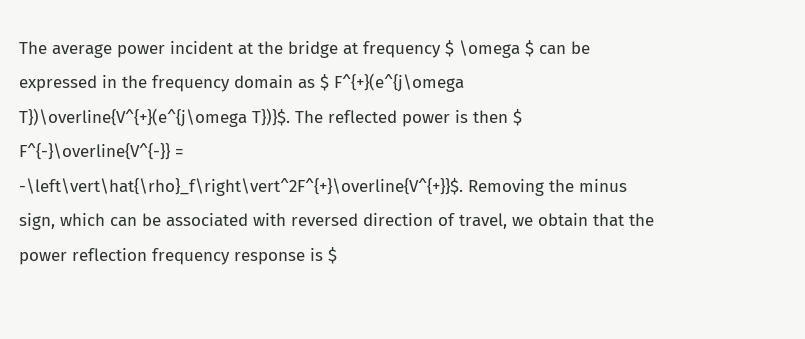The average power incident at the bridge at frequency $ \omega $ can be expressed in the frequency domain as $ F^{+}(e^{j\omega T})\overline{V^{+}(e^{j\omega T})}$. The reflected power is then $ F^{-}\overline{V^{-}} =
-\left\vert\hat{\rho}_f\right\vert^2F^{+}\overline{V^{+}}$. Removing the minus sign, which can be associated with reversed direction of travel, we obtain that the power reflection frequency response is $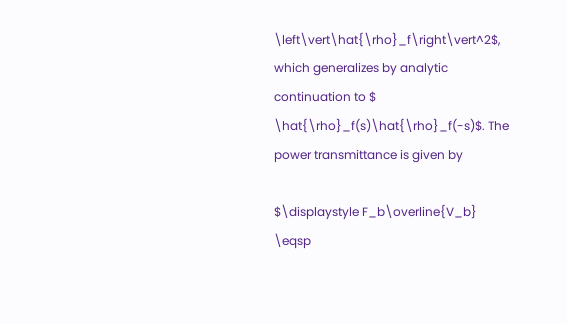\left\vert\hat{\rho}_f\right\vert^2$, which generalizes by analytic continuation to $ \hat{\rho}_f(s)\hat{\rho}_f(-s)$. The power transmittance is given by

$\displaystyle F_b\overline{V_b}
\eqsp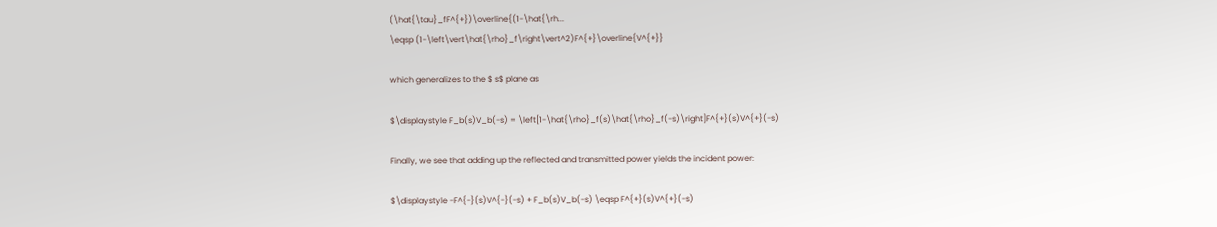(\hat{\tau}_fF^{+})\overline{(1-\hat{\rh...
\eqsp (1-\left\vert\hat{\rho}_f\right\vert^2)F^{+}\overline{V^{+}}

which generalizes to the $ s$ plane as

$\displaystyle F_b(s)V_b(-s) = \left[1-\hat{\rho}_f(s)\hat{\rho}_f(-s)\right]F^{+}(s)V^{+}(-s)

Finally, we see that adding up the reflected and transmitted power yields the incident power:

$\displaystyle -F^{-}(s)V^{-}(-s) + F_b(s)V_b(-s) \eqsp F^{+}(s)V^{+}(-s)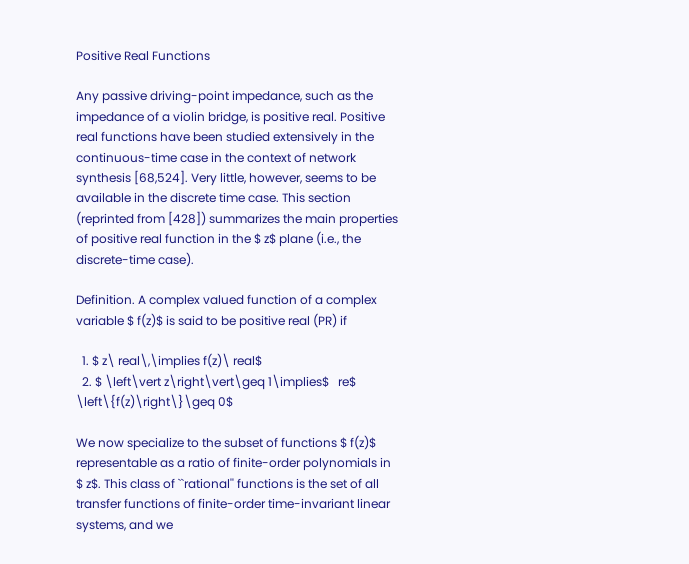Positive Real Functions

Any passive driving-point impedance, such as the impedance of a violin bridge, is positive real. Positive real functions have been studied extensively in the continuous-time case in the context of network synthesis [68,524]. Very little, however, seems to be available in the discrete time case. This section (reprinted from [428]) summarizes the main properties of positive real function in the $ z$ plane (i.e., the discrete-time case).

Definition. A complex valued function of a complex variable $ f(z)$ is said to be positive real (PR) if

  1. $ z\ real\,\implies f(z)\ real$
  2. $ \left\vert z\right\vert\geq 1\implies$   re$ \left\{f(z)\right\}\geq 0$

We now specialize to the subset of functions $ f(z)$ representable as a ratio of finite-order polynomials in $ z$. This class of ``rational'' functions is the set of all transfer functions of finite-order time-invariant linear systems, and we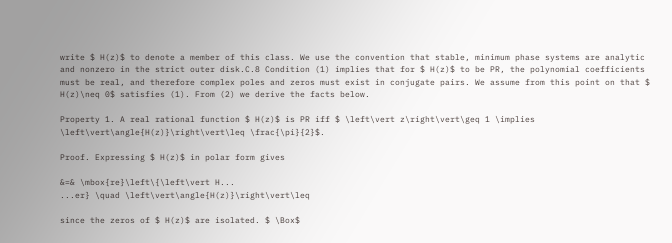write $ H(z)$ to denote a member of this class. We use the convention that stable, minimum phase systems are analytic and nonzero in the strict outer disk.C.8 Condition (1) implies that for $ H(z)$ to be PR, the polynomial coefficients must be real, and therefore complex poles and zeros must exist in conjugate pairs. We assume from this point on that $ H(z)\neq 0$ satisfies (1). From (2) we derive the facts below.

Property 1. A real rational function $ H(z)$ is PR iff $ \left\vert z\right\vert\geq 1 \implies \left\vert\angle{H(z)}\right\vert\leq \frac{\pi}{2}$.

Proof. Expressing $ H(z)$ in polar form gives

&=& \mbox{re}\left\{\left\vert H...
...er} \quad \left\vert\angle{H(z)}\right\vert\leq

since the zeros of $ H(z)$ are isolated. $ \Box$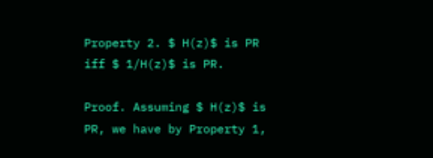Property 2. $ H(z)$ is PR iff $ 1/H(z)$ is PR.

Proof. Assuming $ H(z)$ is PR, we have by Property 1,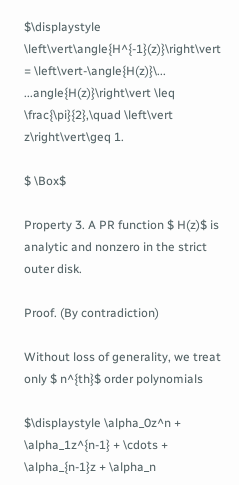$\displaystyle \left\vert\angle{H^{-1}(z)}\right\vert = \left\vert-\angle{H(z)}\...
...angle{H(z)}\right\vert \leq \frac{\pi}{2},\quad \left\vert z\right\vert\geq 1.

$ \Box$

Property 3. A PR function $ H(z)$ is analytic and nonzero in the strict outer disk.

Proof. (By contradiction)

Without loss of generality, we treat only $ n^{th}$ order polynomials

$\displaystyle \alpha_0z^n + \alpha_1z^{n-1} + \cdots + \alpha_{n-1}z + \alpha_n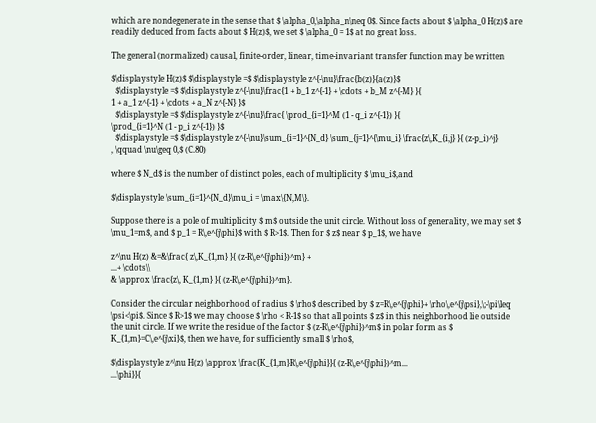which are nondegenerate in the sense that $ \alpha_0,\alpha_n\neq 0$. Since facts about $ \alpha_0 H(z)$ are readily deduced from facts about $ H(z)$, we set $ \alpha_0 = 1$ at no great loss.

The general (normalized) causal, finite-order, linear, time-invariant transfer function may be written

$\displaystyle H(z)$ $\displaystyle =$ $\displaystyle z^{-\nu}\frac{b(z)}{a(z)}$
  $\displaystyle =$ $\displaystyle z^{-\nu}\frac{1 + b_1 z^{-1} + \cdots + b_M z^{-M} }{
1 + a_1 z^{-1} + \cdots + a_N z^{-N} }$
  $\displaystyle =$ $\displaystyle z^{-\nu}\frac{ \prod_{i=1}^M (1 - q_i z^{-1}) }{
\prod_{i=1}^N (1 - p_i z^{-1}) }$
  $\displaystyle =$ $\displaystyle z^{-\nu}\sum_{i=1}^{N_d} \sum_{j=1}^{\mu_i} \frac{z\,K_{i,j} }{ (z-p_i)^j}
, \qquad \nu\geq 0,$ (C.80)

where $ N_d$ is the number of distinct poles, each of multiplicity $ \mu_i$,and

$\displaystyle \sum_{i=1}^{N_d}\mu_i = \max\{N,M\}.

Suppose there is a pole of multiplicity $ m$ outside the unit circle. Without loss of generality, we may set $ \mu_1=m$, and $ p_1 = R\,e^{j\phi}$ with $ R>1$. Then for $ z$ near $ p_1$, we have

z^\nu H(z) &=&\frac{ z\,K_{1,m} }{ (z-R\,e^{j\phi})^m} +
...+ \cdots\\
& \approx \frac{z\, K_{1,m} }{ (z-R\,e^{j\phi})^m}.

Consider the circular neighborhood of radius $ \rho$ described by $ z=R\,e^{j\phi}+ \rho\,e^{j\psi},\;-\pi\leq \psi<\pi$. Since $ R>1$ we may choose $ \rho < R-1$ so that all points $ z$ in this neighborhood lie outside the unit circle. If we write the residue of the factor $ (z-R\,e^{j\phi})^m$ in polar form as $ K_{1,m}=C\,e^{j\xi}$, then we have, for sufficiently small $ \rho$,

$\displaystyle z^\nu H(z) \approx \frac{K_{1,m}R\,e^{j\phi}}{ (z-R\,e^{j\phi})^m...
...\phi}}{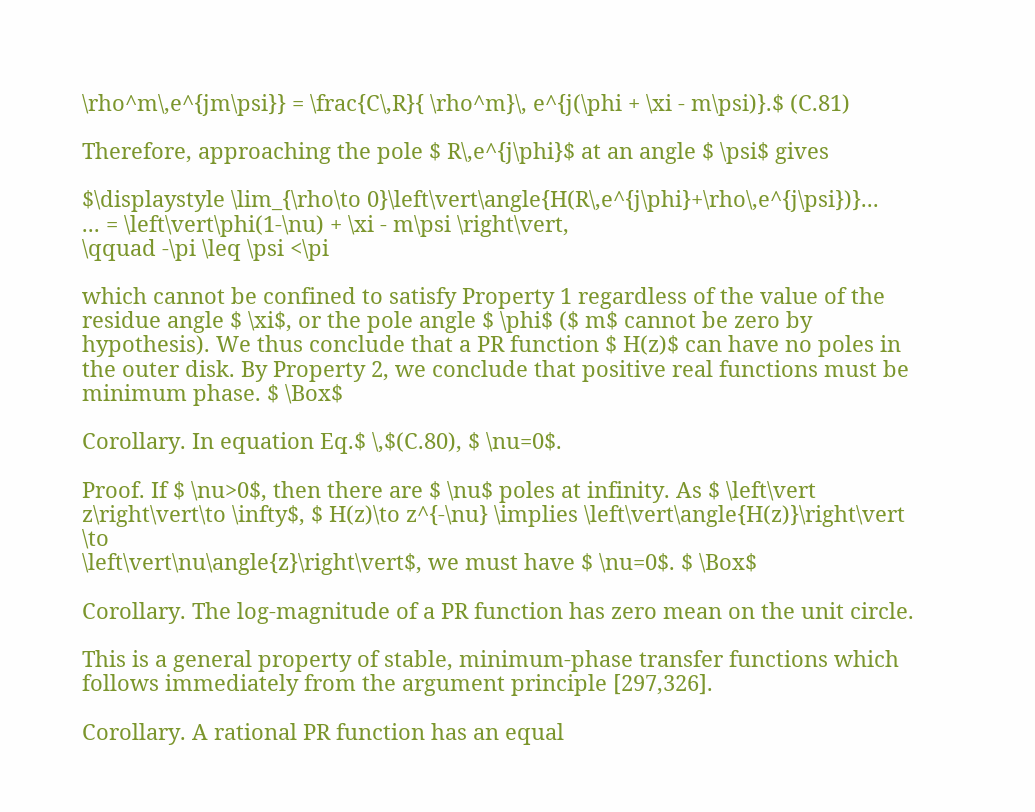\rho^m\,e^{jm\psi}} = \frac{C\,R}{ \rho^m}\, e^{j(\phi + \xi - m\psi)}.$ (C.81)

Therefore, approaching the pole $ R\,e^{j\phi}$ at an angle $ \psi$ gives

$\displaystyle \lim_{\rho\to 0}\left\vert\angle{H(R\,e^{j\phi}+\rho\,e^{j\psi})}...
... = \left\vert\phi(1-\nu) + \xi - m\psi \right\vert,
\qquad -\pi \leq \psi <\pi

which cannot be confined to satisfy Property 1 regardless of the value of the residue angle $ \xi$, or the pole angle $ \phi$ ($ m$ cannot be zero by hypothesis). We thus conclude that a PR function $ H(z)$ can have no poles in the outer disk. By Property 2, we conclude that positive real functions must be minimum phase. $ \Box$

Corollary. In equation Eq.$ \,$(C.80), $ \nu=0$.

Proof. If $ \nu>0$, then there are $ \nu$ poles at infinity. As $ \left\vert z\right\vert\to \infty$, $ H(z)\to z^{-\nu} \implies \left\vert\angle{H(z)}\right\vert \to
\left\vert\nu\angle{z}\right\vert$, we must have $ \nu=0$. $ \Box$

Corollary. The log-magnitude of a PR function has zero mean on the unit circle.

This is a general property of stable, minimum-phase transfer functions which follows immediately from the argument principle [297,326].

Corollary. A rational PR function has an equal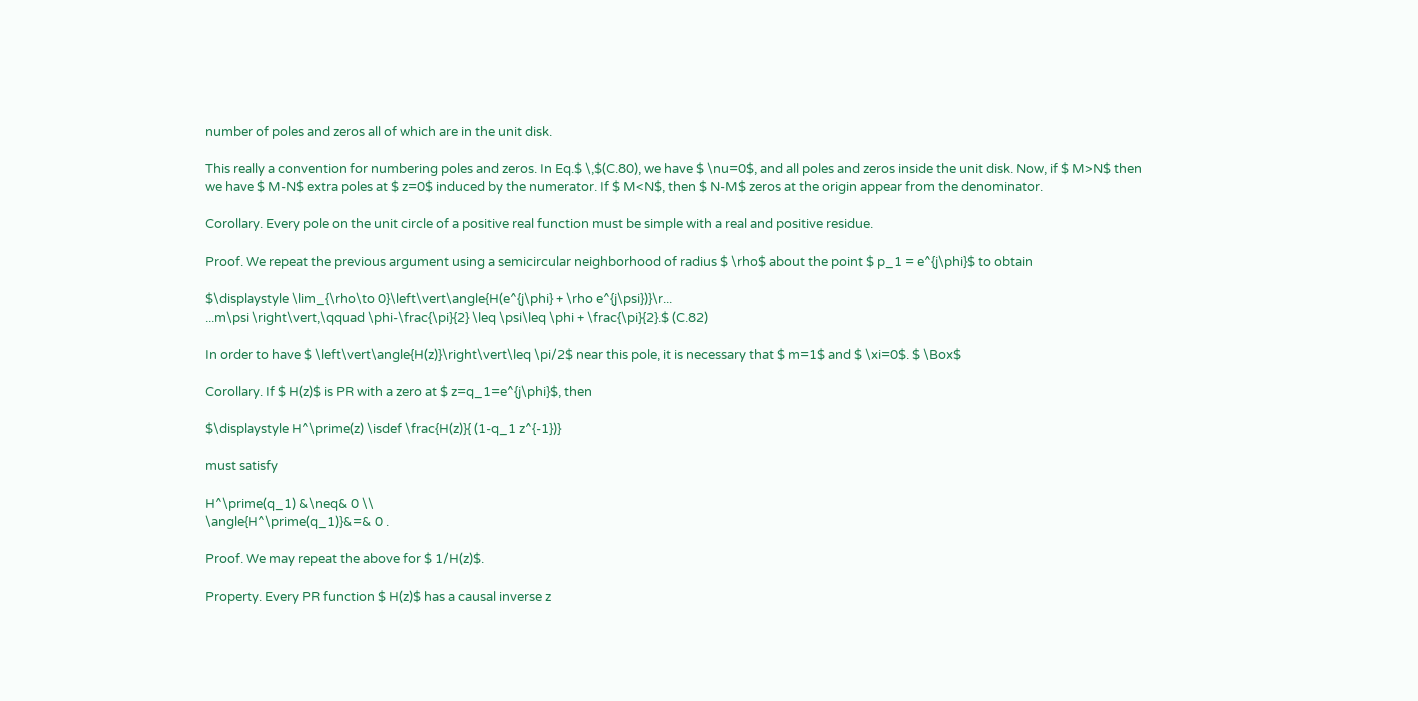number of poles and zeros all of which are in the unit disk.

This really a convention for numbering poles and zeros. In Eq.$ \,$(C.80), we have $ \nu=0$, and all poles and zeros inside the unit disk. Now, if $ M>N$ then we have $ M-N$ extra poles at $ z=0$ induced by the numerator. If $ M<N$, then $ N-M$ zeros at the origin appear from the denominator.

Corollary. Every pole on the unit circle of a positive real function must be simple with a real and positive residue.

Proof. We repeat the previous argument using a semicircular neighborhood of radius $ \rho$ about the point $ p_1 = e^{j\phi}$ to obtain

$\displaystyle \lim_{\rho\to 0}\left\vert\angle{H(e^{j\phi} + \rho e^{j\psi})}\r...
...m\psi \right\vert,\qquad \phi-\frac{\pi}{2} \leq \psi\leq \phi + \frac{\pi}{2}.$ (C.82)

In order to have $ \left\vert\angle{H(z)}\right\vert\leq \pi/2$ near this pole, it is necessary that $ m=1$ and $ \xi=0$. $ \Box$

Corollary. If $ H(z)$ is PR with a zero at $ z=q_1=e^{j\phi}$, then

$\displaystyle H^\prime(z) \isdef \frac{H(z)}{ (1-q_1 z^{-1})}

must satisfy

H^\prime(q_1) &\neq& 0 \\
\angle{H^\prime(q_1)}&=& 0 .

Proof. We may repeat the above for $ 1/H(z)$.

Property. Every PR function $ H(z)$ has a causal inverse z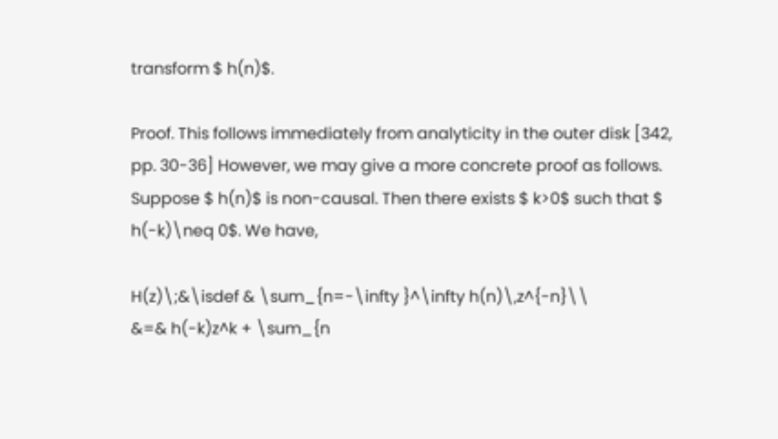transform $ h(n)$.

Proof. This follows immediately from analyticity in the outer disk [342, pp. 30-36] However, we may give a more concrete proof as follows. Suppose $ h(n)$ is non-causal. Then there exists $ k>0$ such that $ h(-k)\neq 0$. We have,

H(z)\;&\isdef & \sum_{n=-\infty }^\infty h(n)\,z^{-n}\\
&=& h(-k)z^k + \sum_{n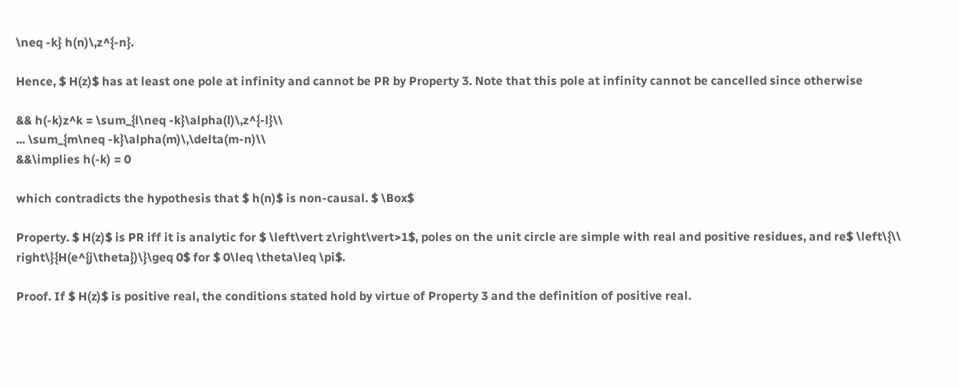\neq -k} h(n)\,z^{-n}.

Hence, $ H(z)$ has at least one pole at infinity and cannot be PR by Property 3. Note that this pole at infinity cannot be cancelled since otherwise

&& h(-k)z^k = \sum_{l\neq -k}\alpha(l)\,z^{-l}\\
... \sum_{m\neq -k}\alpha(m)\,\delta(m-n)\\
&&\implies h(-k) = 0

which contradicts the hypothesis that $ h(n)$ is non-causal. $ \Box$

Property. $ H(z)$ is PR iff it is analytic for $ \left\vert z\right\vert>1$, poles on the unit circle are simple with real and positive residues, and re$ \left\{\\ right\}{H(e^{j\theta})\}\geq 0$ for $ 0\leq \theta\leq \pi$.

Proof. If $ H(z)$ is positive real, the conditions stated hold by virtue of Property 3 and the definition of positive real.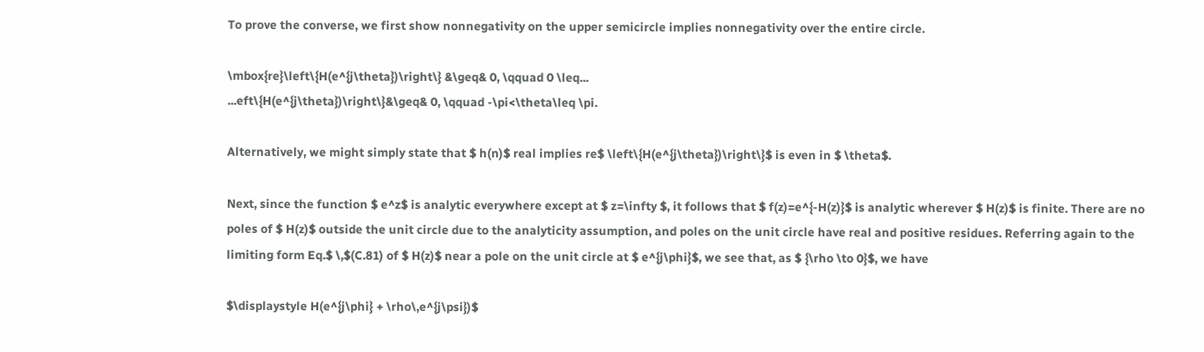To prove the converse, we first show nonnegativity on the upper semicircle implies nonnegativity over the entire circle.

\mbox{re}\left\{H(e^{j\theta})\right\} &\geq& 0, \qquad 0 \leq...
...eft\{H(e^{j\theta})\right\}&\geq& 0, \qquad -\pi<\theta\leq \pi.

Alternatively, we might simply state that $ h(n)$ real implies re$ \left\{H(e^{j\theta})\right\}$ is even in $ \theta$.

Next, since the function $ e^z$ is analytic everywhere except at $ z=\infty $, it follows that $ f(z)=e^{-H(z)}$ is analytic wherever $ H(z)$ is finite. There are no poles of $ H(z)$ outside the unit circle due to the analyticity assumption, and poles on the unit circle have real and positive residues. Referring again to the limiting form Eq.$ \,$(C.81) of $ H(z)$ near a pole on the unit circle at $ e^{j\phi}$, we see that, as $ {\rho \to 0}$, we have

$\displaystyle H(e^{j\phi} + \rho\,e^{j\psi})$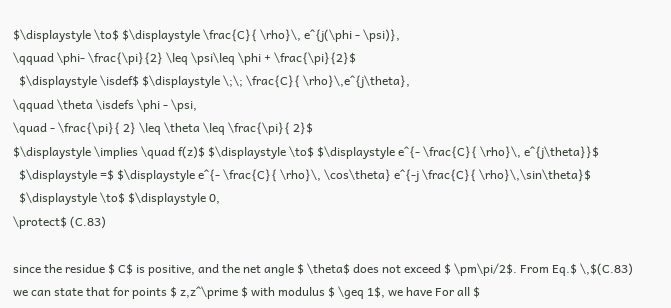$\displaystyle \to$ $\displaystyle \frac{C}{ \rho}\, e^{j(\phi - \psi)},
\qquad \phi- \frac{\pi}{2} \leq \psi\leq \phi + \frac{\pi}{2}$
  $\displaystyle \isdef$ $\displaystyle \;\; \frac{C}{ \rho}\,e^{j\theta},
\qquad \theta \isdefs \phi - \psi,
\quad - \frac{\pi}{ 2} \leq \theta \leq \frac{\pi}{ 2}$
$\displaystyle \implies \quad f(z)$ $\displaystyle \to$ $\displaystyle e^{- \frac{C}{ \rho}\, e^{j\theta}}$
  $\displaystyle =$ $\displaystyle e^{- \frac{C}{ \rho}\, \cos\theta} e^{-j \frac{C}{ \rho}\,\sin\theta}$
  $\displaystyle \to$ $\displaystyle 0,
\protect$ (C.83)

since the residue $ C$ is positive, and the net angle $ \theta$ does not exceed $ \pm\pi/2$. From Eq.$ \,$(C.83) we can state that for points $ z,z^\prime $ with modulus $ \geq 1$, we have For all $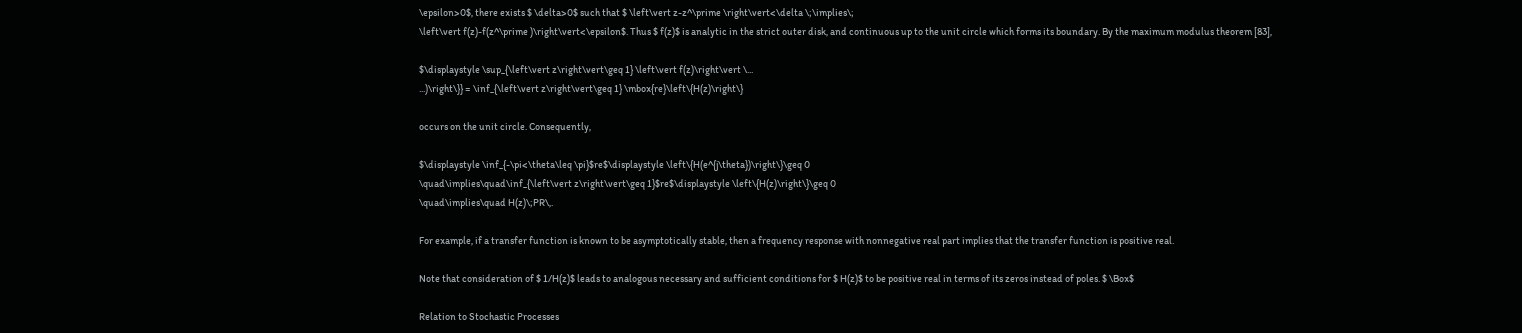\epsilon>0$, there exists $ \delta>0$ such that $ \left\vert z-z^\prime \right\vert<\delta \;\implies\;
\left\vert f(z)-f(z^\prime )\right\vert<\epsilon$. Thus $ f(z)$ is analytic in the strict outer disk, and continuous up to the unit circle which forms its boundary. By the maximum modulus theorem [83],

$\displaystyle \sup_{\left\vert z\right\vert\geq 1} \left\vert f(z)\right\vert \...
...)\right\}} = \inf_{\left\vert z\right\vert\geq 1} \mbox{re}\left\{H(z)\right\}

occurs on the unit circle. Consequently,

$\displaystyle \inf_{-\pi<\theta\leq \pi}$re$\displaystyle \left\{H(e^{j\theta})\right\}\geq 0
\quad\implies\quad\inf_{\left\vert z\right\vert\geq 1}$re$\displaystyle \left\{H(z)\right\}\geq 0
\quad\implies\quad H(z)\;PR\,.

For example, if a transfer function is known to be asymptotically stable, then a frequency response with nonnegative real part implies that the transfer function is positive real.

Note that consideration of $ 1/H(z)$ leads to analogous necessary and sufficient conditions for $ H(z)$ to be positive real in terms of its zeros instead of poles. $ \Box$

Relation to Stochastic Processes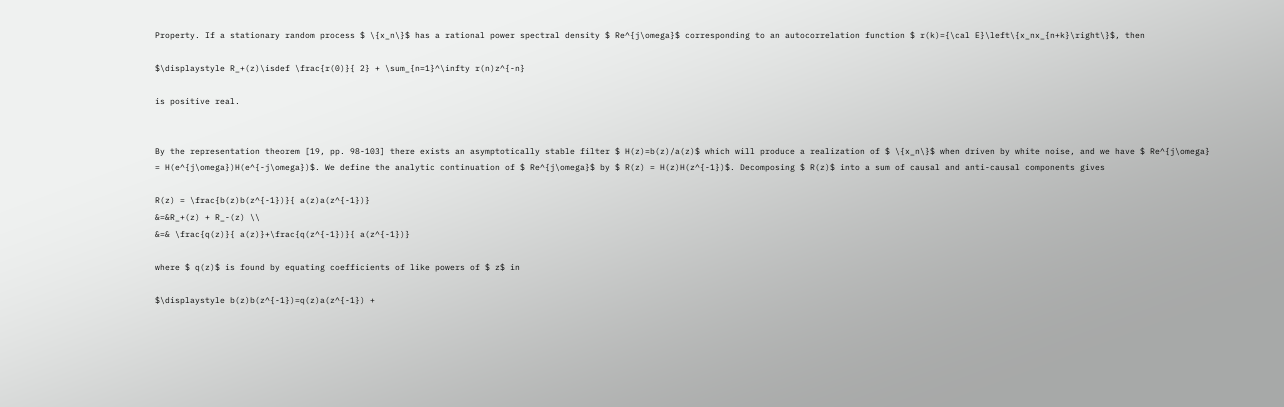Property. If a stationary random process $ \{x_n\}$ has a rational power spectral density $ Re^{j\omega}$ corresponding to an autocorrelation function $ r(k)={\cal E}\left\{x_nx_{n+k}\right\}$, then

$\displaystyle R_+(z)\isdef \frac{r(0)}{ 2} + \sum_{n=1}^\infty r(n)z^{-n}

is positive real.


By the representation theorem [19, pp. 98-103] there exists an asymptotically stable filter $ H(z)=b(z)/a(z)$ which will produce a realization of $ \{x_n\}$ when driven by white noise, and we have $ Re^{j\omega}
= H(e^{j\omega})H(e^{-j\omega})$. We define the analytic continuation of $ Re^{j\omega}$ by $ R(z) = H(z)H(z^{-1})$. Decomposing $ R(z)$ into a sum of causal and anti-causal components gives

R(z) = \frac{b(z)b(z^{-1})}{ a(z)a(z^{-1})}
&=&R_+(z) + R_-(z) \\
&=& \frac{q(z)}{ a(z)}+\frac{q(z^{-1})}{ a(z^{-1})}

where $ q(z)$ is found by equating coefficients of like powers of $ z$ in

$\displaystyle b(z)b(z^{-1})=q(z)a(z^{-1}) +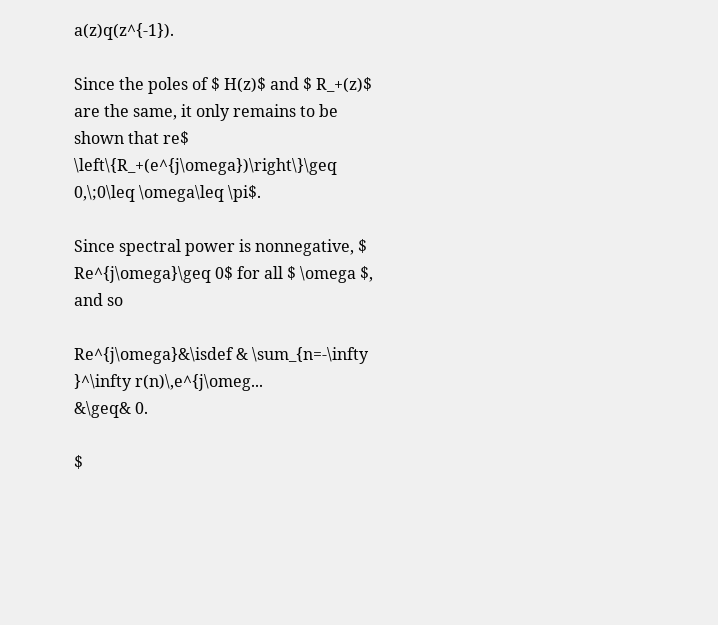a(z)q(z^{-1}).

Since the poles of $ H(z)$ and $ R_+(z)$ are the same, it only remains to be shown that re$ \left\{R_+(e^{j\omega})\right\}\geq 0,\;0\leq \omega\leq \pi$.

Since spectral power is nonnegative, $ Re^{j\omega}\geq 0$ for all $ \omega $, and so

Re^{j\omega}&\isdef & \sum_{n=-\infty }^\infty r(n)\,e^{j\omeg...
&\geq& 0.

$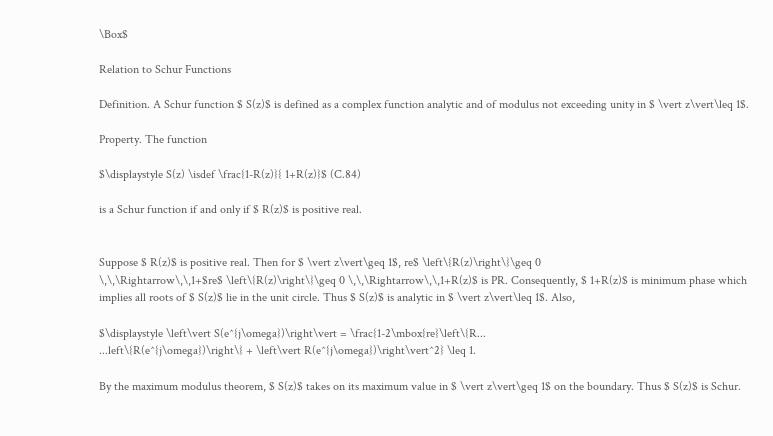\Box$

Relation to Schur Functions

Definition. A Schur function $ S(z)$ is defined as a complex function analytic and of modulus not exceeding unity in $ \vert z\vert\leq 1$.

Property. The function

$\displaystyle S(z) \isdef \frac{1-R(z)}{ 1+R(z)}$ (C.84)

is a Schur function if and only if $ R(z)$ is positive real.


Suppose $ R(z)$ is positive real. Then for $ \vert z\vert\geq 1$, re$ \left\{R(z)\right\}\geq 0
\,\,\Rightarrow\,\,1+$re$ \left\{R(z)\right\}\geq 0 \,\,\Rightarrow\,\,1+R(z)$ is PR. Consequently, $ 1+R(z)$ is minimum phase which implies all roots of $ S(z)$ lie in the unit circle. Thus $ S(z)$ is analytic in $ \vert z\vert\leq 1$. Also,

$\displaystyle \left\vert S(e^{j\omega})\right\vert = \frac{1-2\mbox{re}\left\{R...
...left\{R(e^{j\omega})\right\} + \left\vert R(e^{j\omega})\right\vert^2} \leq 1.

By the maximum modulus theorem, $ S(z)$ takes on its maximum value in $ \vert z\vert\geq 1$ on the boundary. Thus $ S(z)$ is Schur.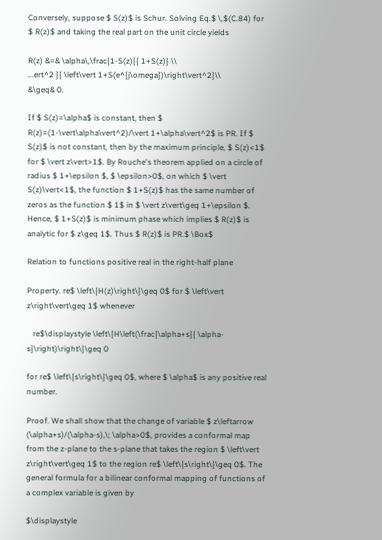Conversely, suppose $ S(z)$ is Schur. Solving Eq.$ \,$(C.84) for $ R(z)$ and taking the real part on the unit circle yields

R(z) &=& \alpha\,\frac{1-S(z)}{ 1+S(z)} \\
...ert^2 }{ \left\vert 1+S(e^{j\omega})\right\vert^2}\\
&\geq& 0.

If $ S(z)=\alpha$ is constant, then $ R(z)=(1-\vert\alpha\vert^2)/\vert 1+\alpha\vert^2$ is PR. If $ S(z)$ is not constant, then by the maximum principle, $ S(z)<1$ for $ \vert z\vert>1$. By Rouche's theorem applied on a circle of radius $ 1+\epsilon $, $ \epsilon>0$, on which $ \vert S(z)\vert<1$, the function $ 1+S(z)$ has the same number of zeros as the function $ 1$ in $ \vert z\vert\geq 1+\epsilon $. Hence, $ 1+S(z)$ is minimum phase which implies $ R(z)$ is analytic for $ z\geq 1$. Thus $ R(z)$ is PR.$ \Box$

Relation to functions positive real in the right-half plane

Property. re$ \left\{H(z)\right\}\geq 0$ for $ \left\vert z\right\vert\geq 1$ whenever

   re$\displaystyle \left\{H\left(\frac{\alpha+s}{ \alpha-s}\right)\right\}\geq 0

for re$ \left\{s\right\}\geq 0$, where $ \alpha$ is any positive real number.

Proof. We shall show that the change of variable $ z\leftarrow (\alpha+s)/(\alpha-s),\; \alpha>0$, provides a conformal map from the z-plane to the s-plane that takes the region $ \left\vert z\right\vert\geq 1$ to the region re$ \left\{s\right\}\geq 0$. The general formula for a bilinear conformal mapping of functions of a complex variable is given by

$\displaystyle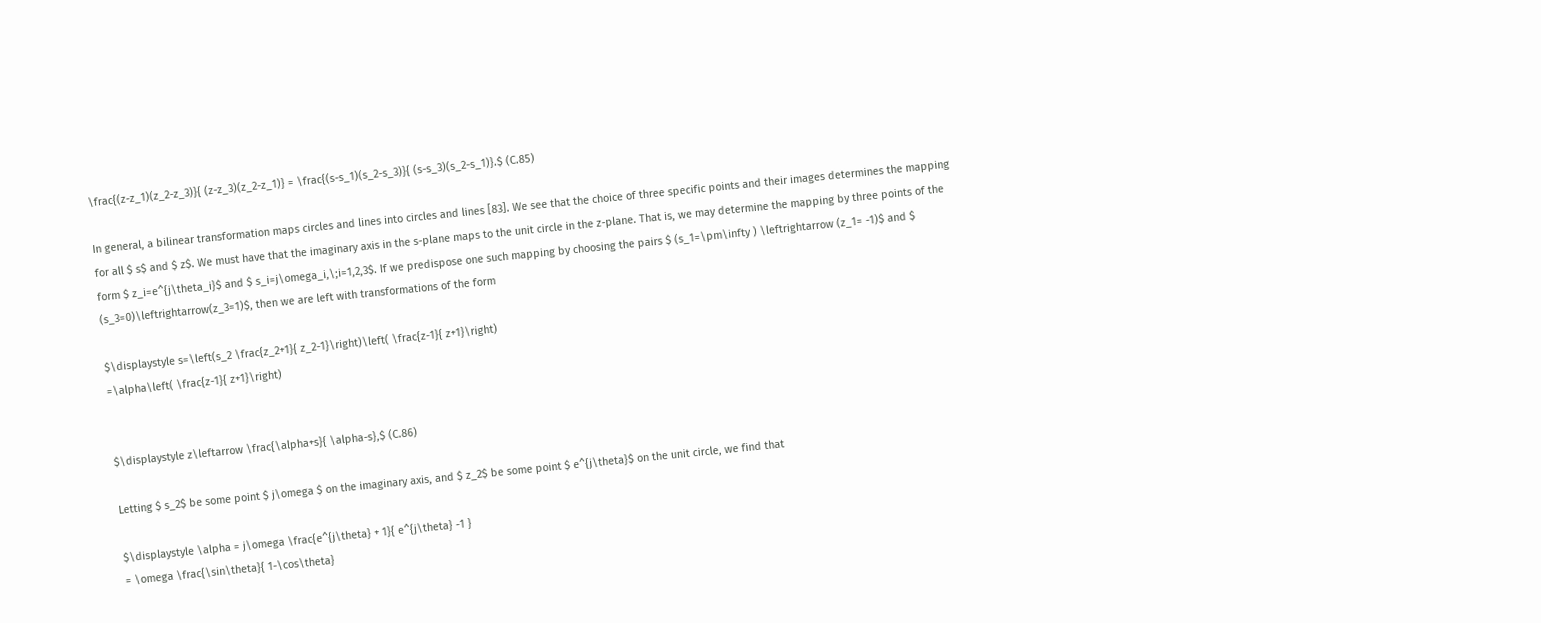\frac{(z-z_1)(z_2-z_3)}{ (z-z_3)(z_2-z_1)} = \frac{(s-s_1)(s_2-s_3)}{ (s-s_3)(s_2-s_1)}.$ (C.85)

In general, a bilinear transformation maps circles and lines into circles and lines [83]. We see that the choice of three specific points and their images determines the mapping for all $ s$ and $ z$. We must have that the imaginary axis in the s-plane maps to the unit circle in the z-plane. That is, we may determine the mapping by three points of the form $ z_i=e^{j\theta_i}$ and $ s_i=j\omega_i,\;i=1,2,3$. If we predispose one such mapping by choosing the pairs $ (s_1=\pm\infty ) \leftrightarrow (z_1= -1)$ and $ (s_3=0)\leftrightarrow(z_3=1)$, then we are left with transformations of the form

$\displaystyle s=\left(s_2 \frac{z_2+1}{ z_2-1}\right)\left( \frac{z-1}{ z+1}\right)
=\alpha\left( \frac{z-1}{ z+1}\right)


$\displaystyle z\leftarrow \frac{\alpha+s}{ \alpha-s},$ (C.86)

Letting $ s_2$ be some point $ j\omega $ on the imaginary axis, and $ z_2$ be some point $ e^{j\theta}$ on the unit circle, we find that

$\displaystyle \alpha = j\omega \frac{e^{j\theta} + 1}{ e^{j\theta} -1 }
= \omega \frac{\sin\theta}{ 1-\cos\theta}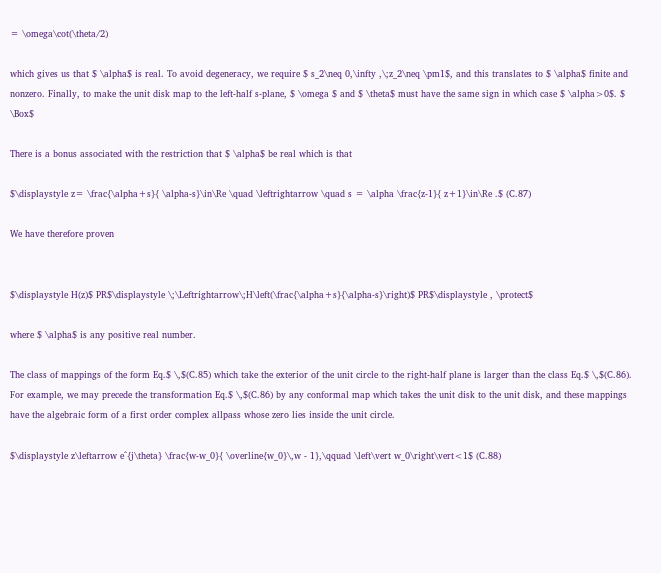= \omega\cot(\theta/2)

which gives us that $ \alpha$ is real. To avoid degeneracy, we require $ s_2\neq 0,\infty ,\;z_2\neq \pm1$, and this translates to $ \alpha$ finite and nonzero. Finally, to make the unit disk map to the left-half s-plane, $ \omega $ and $ \theta$ must have the same sign in which case $ \alpha>0$. $ \Box$

There is a bonus associated with the restriction that $ \alpha$ be real which is that

$\displaystyle z= \frac{\alpha+s}{ \alpha-s}\in\Re \quad \leftrightarrow \quad s = \alpha \frac{z-1}{ z+1}\in\Re .$ (C.87)

We have therefore proven


$\displaystyle H(z)$ PR$\displaystyle \;\Leftrightarrow\;H\left(\frac{\alpha+s}{\alpha-s}\right)$ PR$\displaystyle , \protect$

where $ \alpha$ is any positive real number.

The class of mappings of the form Eq.$ \,$(C.85) which take the exterior of the unit circle to the right-half plane is larger than the class Eq.$ \,$(C.86). For example, we may precede the transformation Eq.$ \,$(C.86) by any conformal map which takes the unit disk to the unit disk, and these mappings have the algebraic form of a first order complex allpass whose zero lies inside the unit circle.

$\displaystyle z\leftarrow e^{j\theta} \frac{w-w_0}{ \overline{w_0}\,w - 1},\qquad \left\vert w_0\right\vert<1$ (C.88)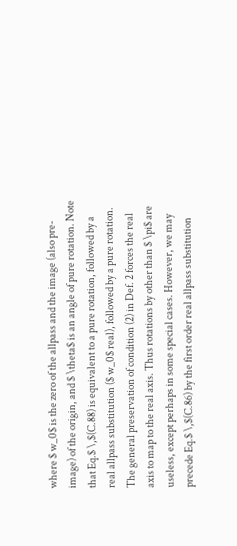where $ w_0$ is the zero of the allpass and the image (also pre-image) of the origin, and $ \theta$ is an angle of pure rotation. Note that Eq.$ \,$(C.88) is equivalent to a pure rotation, followed by a real allpass substitution ($ w_0$ real), followed by a pure rotation. The general preservation of condition (2) in Def. 2 forces the real axis to map to the real axis. Thus rotations by other than $ \pi$ are useless, except perhaps in some special cases. However, we may precede Eq.$ \,$(C.86) by the first order real allpass substitution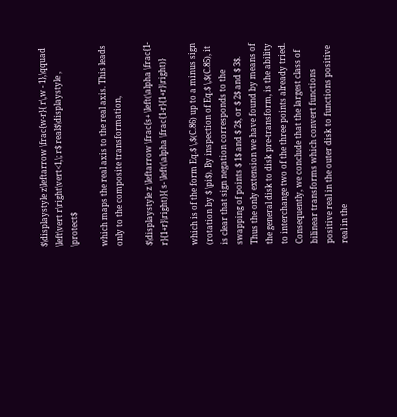$\displaystyle z\leftarrow \frac{w-r}{ r\,w - 1},\qquad \left\vert r\right\vert<1,\; r$ real$\displaystyle , \protect$

which maps the real axis to the real axis. This leads only to the composite transformation,

$\displaystyle z \leftarrow \frac{s+ \left(\alpha \frac{1-r}{1+r}\right)}{ s- \left(\alpha \frac{1-r}{1+r}\right)}

which is of the form Eq.$ \,$(C.86) up to a minus sign (rotation by $ \pi$). By inspection of Eq.$ \,$(C.85), it is clear that sign negation corresponds to the swapping of points $ 1$ and $ 2$, or $ 2$ and $ 3$. Thus the only extension we have found by means of the general disk to disk pre-transform, is the ability to interchange two of the three points already tried. Consequently, we conclude that the largest class of bilinear transforms which convert functions positive real in the outer disk to functions positive real in the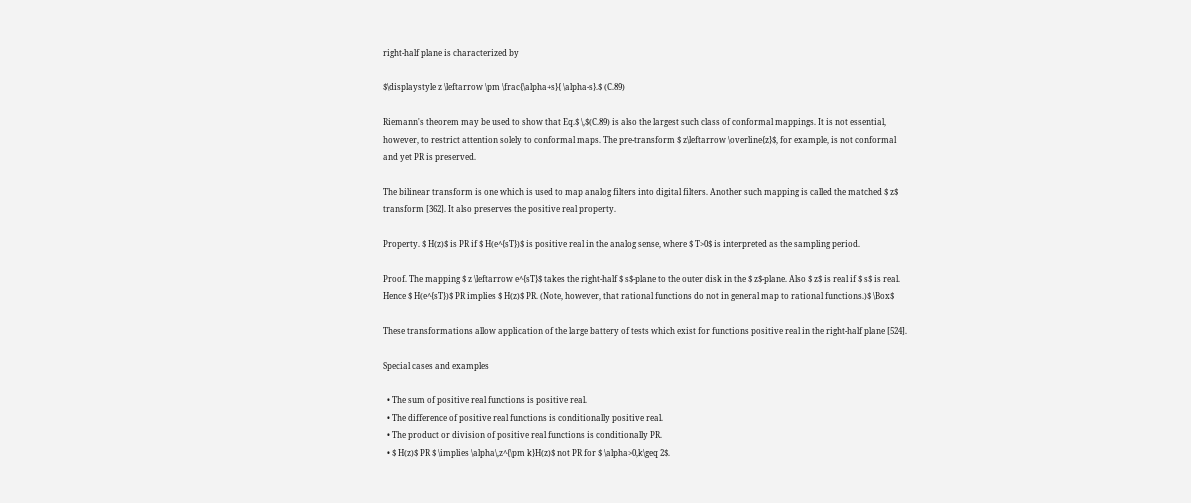right-half plane is characterized by

$\displaystyle z \leftarrow \pm \frac{\alpha+s}{ \alpha-s}.$ (C.89)

Riemann's theorem may be used to show that Eq.$ \,$(C.89) is also the largest such class of conformal mappings. It is not essential, however, to restrict attention solely to conformal maps. The pre-transform $ z\leftarrow \overline{z}$, for example, is not conformal and yet PR is preserved.

The bilinear transform is one which is used to map analog filters into digital filters. Another such mapping is called the matched $ z$ transform [362]. It also preserves the positive real property.

Property. $ H(z)$ is PR if $ H(e^{sT})$ is positive real in the analog sense, where $ T>0$ is interpreted as the sampling period.

Proof. The mapping $ z \leftarrow e^{sT}$ takes the right-half $ s$-plane to the outer disk in the $ z$-plane. Also $ z$ is real if $ s$ is real. Hence $ H(e^{sT})$ PR implies $ H(z)$ PR. (Note, however, that rational functions do not in general map to rational functions.)$ \Box$

These transformations allow application of the large battery of tests which exist for functions positive real in the right-half plane [524].

Special cases and examples

  • The sum of positive real functions is positive real.
  • The difference of positive real functions is conditionally positive real.
  • The product or division of positive real functions is conditionally PR.
  • $ H(z)$ PR $ \implies \alpha\,z^{\pm k}H(z)$ not PR for $ \alpha>0,k\geq 2$.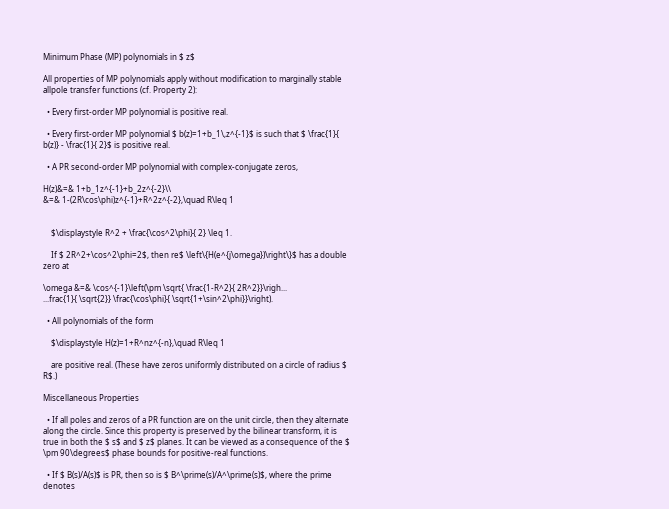Minimum Phase (MP) polynomials in $ z$

All properties of MP polynomials apply without modification to marginally stable allpole transfer functions (cf. Property 2):

  • Every first-order MP polynomial is positive real.

  • Every first-order MP polynomial $ b(z)=1+b_1\,z^{-1}$ is such that $ \frac{1}{ b(z)} - \frac{1}{ 2}$ is positive real.

  • A PR second-order MP polynomial with complex-conjugate zeros,

H(z)&=& 1+b_1z^{-1}+b_2z^{-2}\\
&=& 1-(2R\cos\phi)z^{-1}+R^2z^{-2},\quad R\leq 1


    $\displaystyle R^2 + \frac{\cos^2\phi}{ 2} \leq 1.

    If $ 2R^2+\cos^2\phi=2$, then re$ \left\{H(e^{j\omega})\right\}$ has a double zero at

\omega &=& \cos^{-1}\left(\pm \sqrt{ \frac{1-R^2}{ 2R^2}}\righ...
...frac{1}{ \sqrt{2}} \frac{\cos\phi}{ \sqrt{1+\sin^2\phi}}\right).

  • All polynomials of the form

    $\displaystyle H(z)=1+R^nz^{-n},\quad R\leq 1

    are positive real. (These have zeros uniformly distributed on a circle of radius $ R$.)

Miscellaneous Properties

  • If all poles and zeros of a PR function are on the unit circle, then they alternate along the circle. Since this property is preserved by the bilinear transform, it is true in both the $ s$ and $ z$ planes. It can be viewed as a consequence of the $ \pm 90\degrees$ phase bounds for positive-real functions.

  • If $ B(s)/A(s)$ is PR, then so is $ B^\prime(s)/A^\prime(s)$, where the prime denotes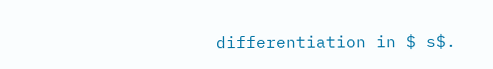differentiation in $ s$.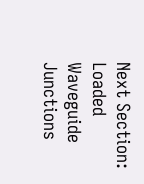Next Section:
Loaded Waveguide Junctions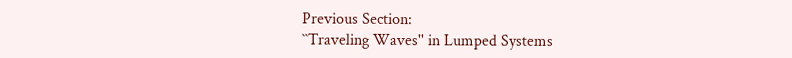Previous Section:
``Traveling Waves'' in Lumped Systems